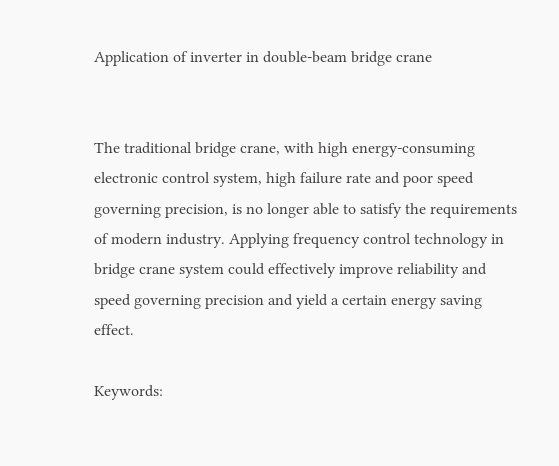Application of inverter in double-beam bridge crane


The traditional bridge crane, with high energy-consuming electronic control system, high failure rate and poor speed governing precision, is no longer able to satisfy the requirements of modern industry. Applying frequency control technology in bridge crane system could effectively improve reliability and speed governing precision and yield a certain energy saving effect.

Keywords: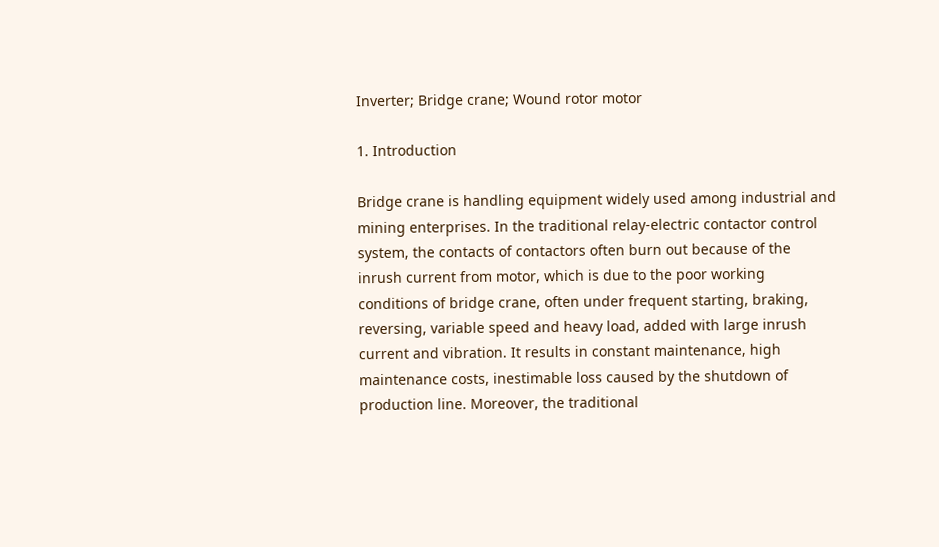Inverter; Bridge crane; Wound rotor motor

1. Introduction

Bridge crane is handling equipment widely used among industrial and mining enterprises. In the traditional relay-electric contactor control system, the contacts of contactors often burn out because of the inrush current from motor, which is due to the poor working conditions of bridge crane, often under frequent starting, braking, reversing, variable speed and heavy load, added with large inrush current and vibration. It results in constant maintenance, high maintenance costs, inestimable loss caused by the shutdown of production line. Moreover, the traditional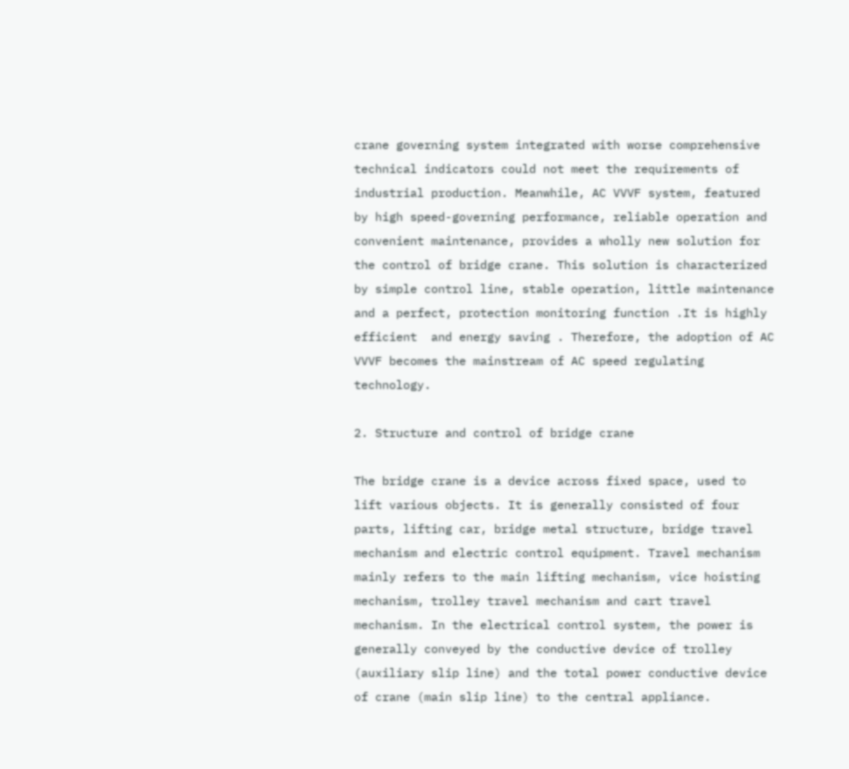crane governing system integrated with worse comprehensive technical indicators could not meet the requirements of industrial production. Meanwhile, AC VVVF system, featured by high speed-governing performance, reliable operation and convenient maintenance, provides a wholly new solution for the control of bridge crane. This solution is characterized by simple control line, stable operation, little maintenance and a perfect, protection monitoring function .It is highly efficient  and energy saving . Therefore, the adoption of AC VVVF becomes the mainstream of AC speed regulating technology.

2. Structure and control of bridge crane

The bridge crane is a device across fixed space, used to lift various objects. It is generally consisted of four parts, lifting car, bridge metal structure, bridge travel mechanism and electric control equipment. Travel mechanism mainly refers to the main lifting mechanism, vice hoisting mechanism, trolley travel mechanism and cart travel mechanism. In the electrical control system, the power is generally conveyed by the conductive device of trolley (auxiliary slip line) and the total power conductive device of crane (main slip line) to the central appliance.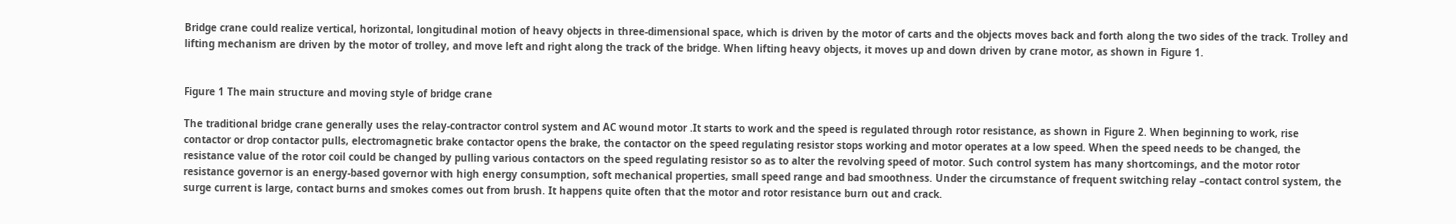Bridge crane could realize vertical, horizontal, longitudinal motion of heavy objects in three-dimensional space, which is driven by the motor of carts and the objects moves back and forth along the two sides of the track. Trolley and lifting mechanism are driven by the motor of trolley, and move left and right along the track of the bridge. When lifting heavy objects, it moves up and down driven by crane motor, as shown in Figure 1.


Figure 1 The main structure and moving style of bridge crane

The traditional bridge crane generally uses the relay-contractor control system and AC wound motor .It starts to work and the speed is regulated through rotor resistance, as shown in Figure 2. When beginning to work, rise contactor or drop contactor pulls, electromagnetic brake contactor opens the brake, the contactor on the speed regulating resistor stops working and motor operates at a low speed. When the speed needs to be changed, the resistance value of the rotor coil could be changed by pulling various contactors on the speed regulating resistor so as to alter the revolving speed of motor. Such control system has many shortcomings, and the motor rotor resistance governor is an energy-based governor with high energy consumption, soft mechanical properties, small speed range and bad smoothness. Under the circumstance of frequent switching relay –contact control system, the surge current is large, contact burns and smokes comes out from brush. It happens quite often that the motor and rotor resistance burn out and crack.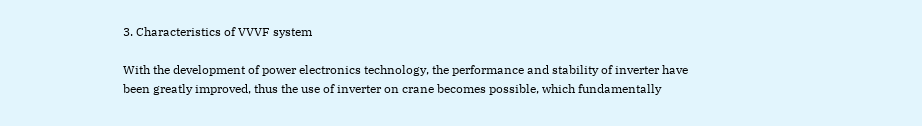3. Characteristics of VVVF system

With the development of power electronics technology, the performance and stability of inverter have been greatly improved, thus the use of inverter on crane becomes possible, which fundamentally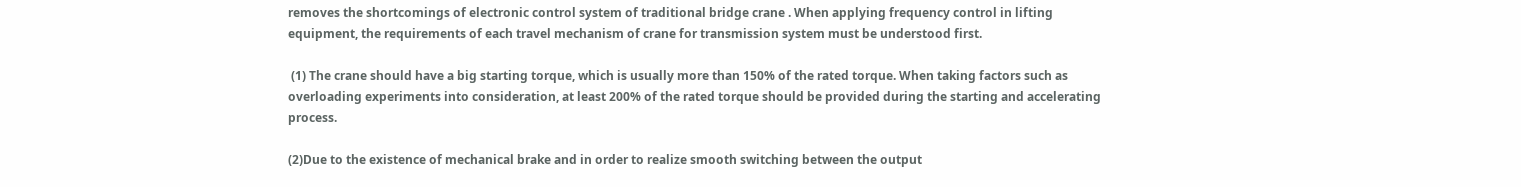removes the shortcomings of electronic control system of traditional bridge crane . When applying frequency control in lifting equipment, the requirements of each travel mechanism of crane for transmission system must be understood first.

 (1) The crane should have a big starting torque, which is usually more than 150% of the rated torque. When taking factors such as overloading experiments into consideration, at least 200% of the rated torque should be provided during the starting and accelerating process.

(2)Due to the existence of mechanical brake and in order to realize smooth switching between the output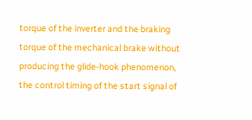torque of the inverter and the braking torque of the mechanical brake without producing the glide-hook phenomenon, the control timing of the start signal of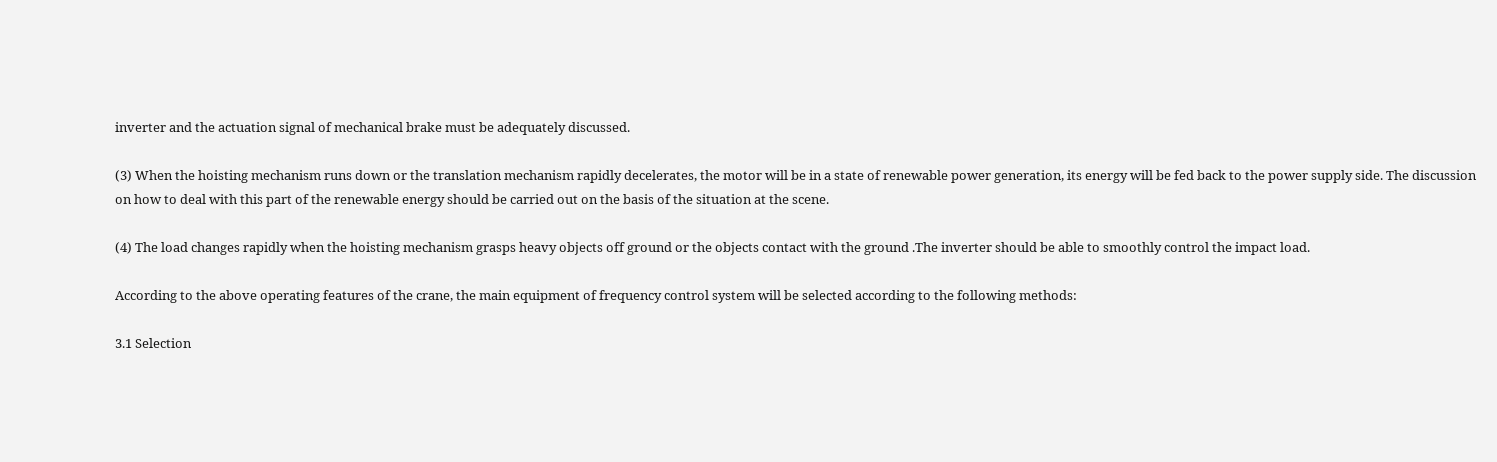inverter and the actuation signal of mechanical brake must be adequately discussed.

(3) When the hoisting mechanism runs down or the translation mechanism rapidly decelerates, the motor will be in a state of renewable power generation, its energy will be fed back to the power supply side. The discussion on how to deal with this part of the renewable energy should be carried out on the basis of the situation at the scene.

(4) The load changes rapidly when the hoisting mechanism grasps heavy objects off ground or the objects contact with the ground .The inverter should be able to smoothly control the impact load.

According to the above operating features of the crane, the main equipment of frequency control system will be selected according to the following methods:

3.1 Selection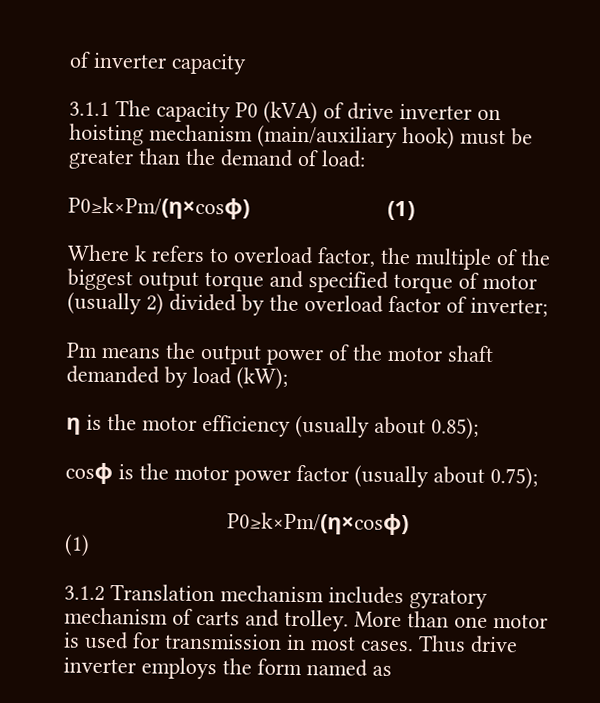of inverter capacity

3.1.1 The capacity P0 (kVA) of drive inverter on hoisting mechanism (main/auxiliary hook) must be greater than the demand of load:

P0≥k×Pm/(η×cosφ)                       (1)

Where k refers to overload factor, the multiple of the biggest output torque and specified torque of motor (usually 2) divided by the overload factor of inverter;

Pm means the output power of the motor shaft demanded by load (kW);

η is the motor efficiency (usually about 0.85);

cosφ is the motor power factor (usually about 0.75);

                           P0≥k×Pm/(η×cosφ)                       (1)

3.1.2 Translation mechanism includes gyratory mechanism of carts and trolley. More than one motor is used for transmission in most cases. Thus drive inverter employs the form named as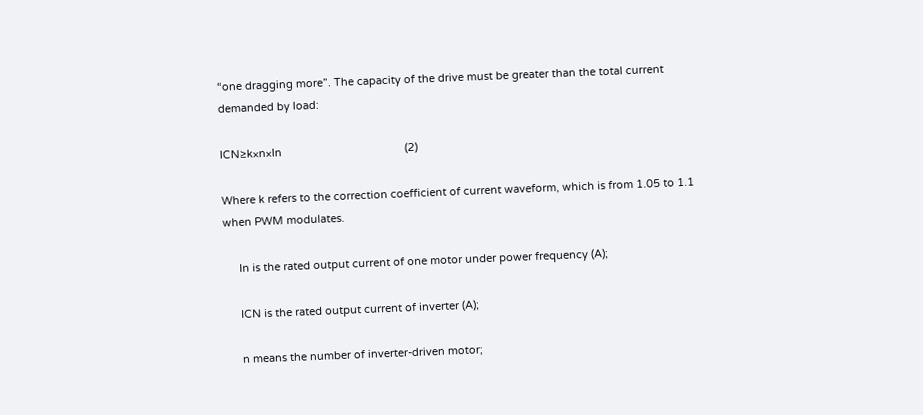“one dragging more”. The capacity of the drive must be greater than the total current demanded by load:

ICN≥k×n×In                                         (2)

Where k refers to the correction coefficient of current waveform, which is from 1.05 to 1.1 when PWM modulates.

     In is the rated output current of one motor under power frequency (A);

     ICN is the rated output current of inverter (A);

     n means the number of inverter-driven motor;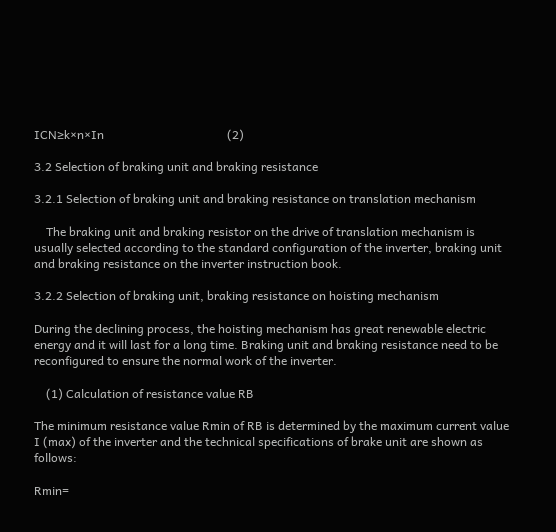ICN≥k×n×In                                         (2)

3.2 Selection of braking unit and braking resistance

3.2.1 Selection of braking unit and braking resistance on translation mechanism

    The braking unit and braking resistor on the drive of translation mechanism is usually selected according to the standard configuration of the inverter, braking unit and braking resistance on the inverter instruction book.

3.2.2 Selection of braking unit, braking resistance on hoisting mechanism

During the declining process, the hoisting mechanism has great renewable electric energy and it will last for a long time. Braking unit and braking resistance need to be reconfigured to ensure the normal work of the inverter.

    (1) Calculation of resistance value RB

The minimum resistance value Rmin of RB is determined by the maximum current value I (max) of the inverter and the technical specifications of brake unit are shown as follows:

Rmin=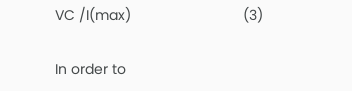VC /I(max)                            (3)

In order to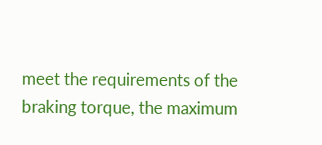meet the requirements of the braking torque, the maximum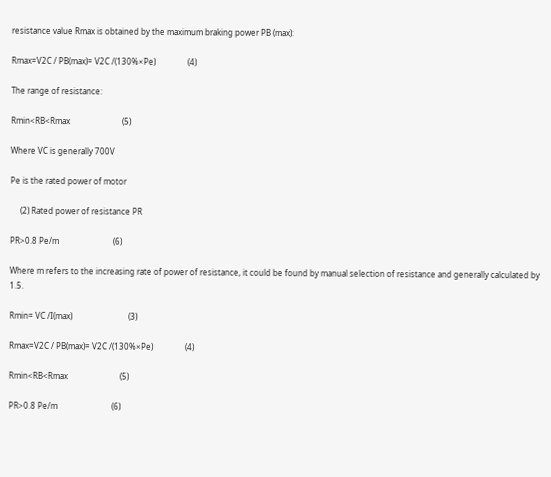resistance value Rmax is obtained by the maximum braking power PB (max):

Rmax=V2C / PB(max)= V2C /(130%×Pe)                (4)

The range of resistance:

Rmin<RB<Rmax                          (5)

Where VC is generally 700V

Pe is the rated power of motor

     (2) Rated power of resistance PR

PR>0.8 Pe/m                           (6)

Where m refers to the increasing rate of power of resistance, it could be found by manual selection of resistance and generally calculated by 1.5.

Rmin= VC /I(max)                            (3)

Rmax=V2C / PB(max)= V2C /(130%×Pe)                (4)

Rmin<RB<Rmax                          (5)

PR>0.8 Pe/m                           (6)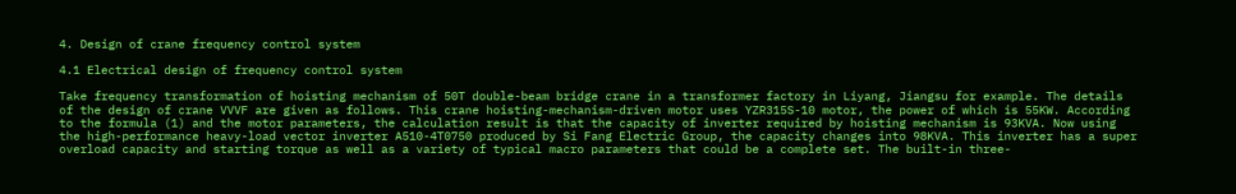4. Design of crane frequency control system

4.1 Electrical design of frequency control system

Take frequency transformation of hoisting mechanism of 50T double-beam bridge crane in a transformer factory in Liyang, Jiangsu for example. The details of the design of crane VVVF are given as follows. This crane hoisting-mechanism-driven motor uses YZR315S-10 motor, the power of which is 55KW. According to the formula (1) and the motor parameters, the calculation result is that the capacity of inverter required by hoisting mechanism is 93KVA. Now using the high-performance heavy-load vector inverter A510-4T0750 produced by Si Fang Electric Group, the capacity changes into 98KVA. This inverter has a super overload capacity and starting torque as well as a variety of typical macro parameters that could be a complete set. The built-in three-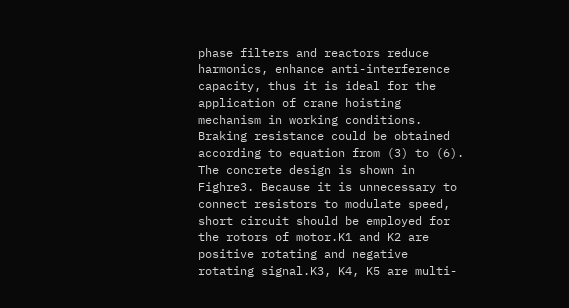phase filters and reactors reduce harmonics, enhance anti-interference capacity, thus it is ideal for the application of crane hoisting mechanism in working conditions. Braking resistance could be obtained according to equation from (3) to (6). The concrete design is shown in Fighre3. Because it is unnecessary to connect resistors to modulate speed, short circuit should be employed for the rotors of motor.K1 and K2 are positive rotating and negative rotating signal.K3, K4, K5 are multi-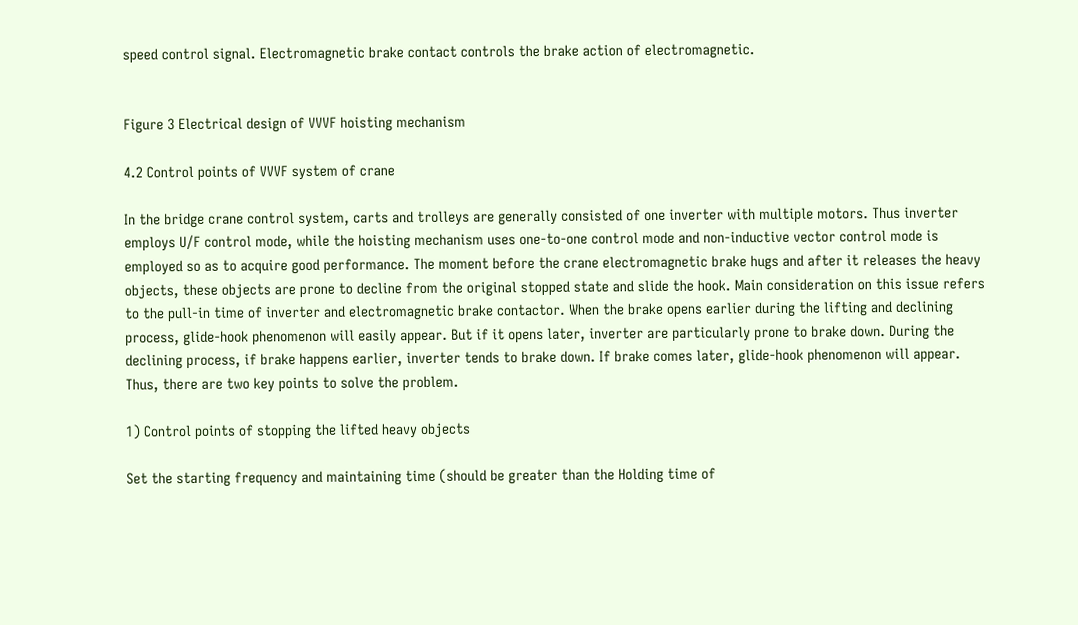speed control signal. Electromagnetic brake contact controls the brake action of electromagnetic.


Figure 3 Electrical design of VVVF hoisting mechanism

4.2 Control points of VVVF system of crane

In the bridge crane control system, carts and trolleys are generally consisted of one inverter with multiple motors. Thus inverter employs U/F control mode, while the hoisting mechanism uses one-to-one control mode and non-inductive vector control mode is employed so as to acquire good performance. The moment before the crane electromagnetic brake hugs and after it releases the heavy objects, these objects are prone to decline from the original stopped state and slide the hook. Main consideration on this issue refers to the pull-in time of inverter and electromagnetic brake contactor. When the brake opens earlier during the lifting and declining process, glide-hook phenomenon will easily appear. But if it opens later, inverter are particularly prone to brake down. During the declining process, if brake happens earlier, inverter tends to brake down. If brake comes later, glide-hook phenomenon will appear. Thus, there are two key points to solve the problem.

1) Control points of stopping the lifted heavy objects

Set the starting frequency and maintaining time (should be greater than the Holding time of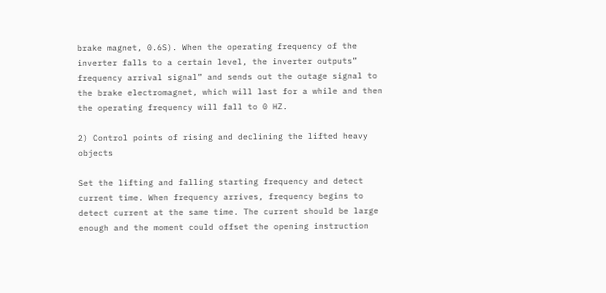brake magnet, 0.6S). When the operating frequency of the inverter falls to a certain level, the inverter outputs” frequency arrival signal” and sends out the outage signal to the brake electromagnet, which will last for a while and then the operating frequency will fall to 0 HZ.

2) Control points of rising and declining the lifted heavy objects

Set the lifting and falling starting frequency and detect current time. When frequency arrives, frequency begins to detect current at the same time. The current should be large enough and the moment could offset the opening instruction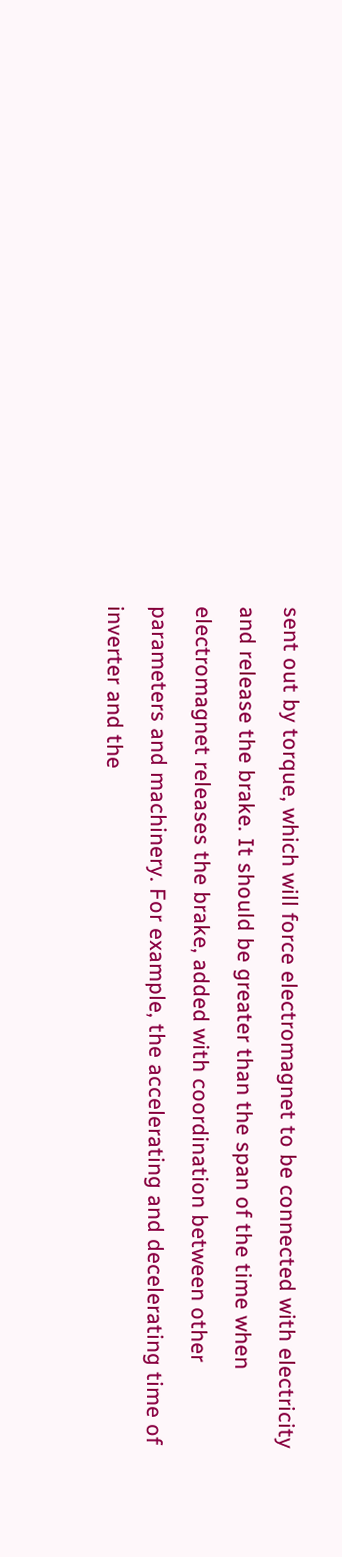sent out by torque, which will force electromagnet to be connected with electricity and release the brake. It should be greater than the span of the time when electromagnet releases the brake, added with coordination between other parameters and machinery. For example, the accelerating and decelerating time of inverter and the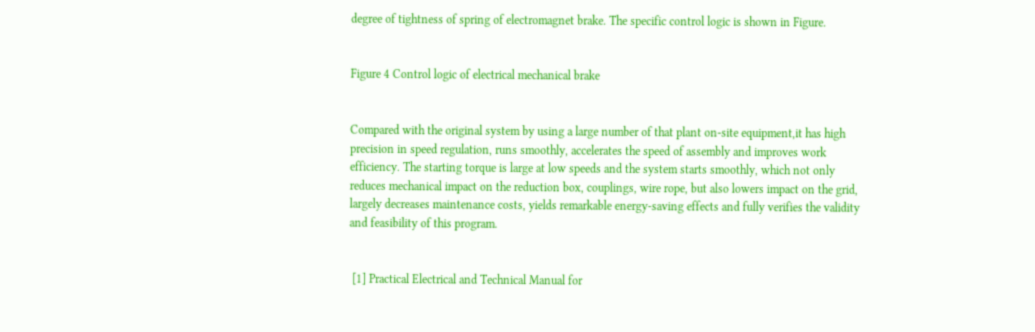degree of tightness of spring of electromagnet brake. The specific control logic is shown in Figure.


Figure 4 Control logic of electrical mechanical brake


Compared with the original system by using a large number of that plant on-site equipment,it has high precision in speed regulation, runs smoothly, accelerates the speed of assembly and improves work efficiency. The starting torque is large at low speeds and the system starts smoothly, which not only reduces mechanical impact on the reduction box, couplings, wire rope, but also lowers impact on the grid, largely decreases maintenance costs, yields remarkable energy-saving effects and fully verifies the validity and feasibility of this program.


 [1] Practical Electrical and Technical Manual for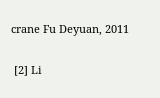crane Fu Deyuan, 2011

 [2] Li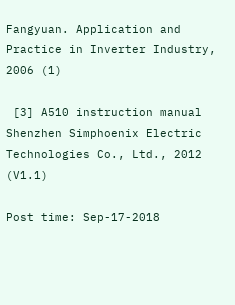Fangyuan. Application and Practice in Inverter Industry, 2006 (1)

 [3] A510 instruction manual Shenzhen Simphoenix Electric Technologies Co., Ltd., 2012 (V1.1)

Post time: Sep-17-2018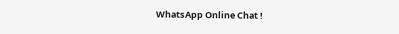WhatsApp Online Chat !